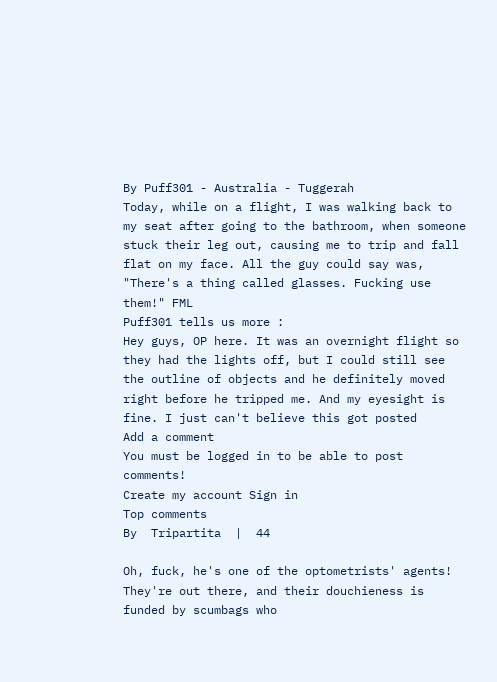By Puff301 - Australia - Tuggerah
Today, while on a flight, I was walking back to my seat after going to the bathroom, when someone stuck their leg out, causing me to trip and fall flat on my face. All the guy could say was, "There's a thing called glasses. Fucking use them!" FML
Puff301 tells us more :
Hey guys, OP here. It was an overnight flight so they had the lights off, but I could still see the outline of objects and he definitely moved right before he tripped me. And my eyesight is fine. I just can't believe this got posted
Add a comment
You must be logged in to be able to post comments!
Create my account Sign in
Top comments
By  Tripartita  |  44

Oh, fuck, he's one of the optometrists' agents! They're out there, and their douchieness is funded by scumbags who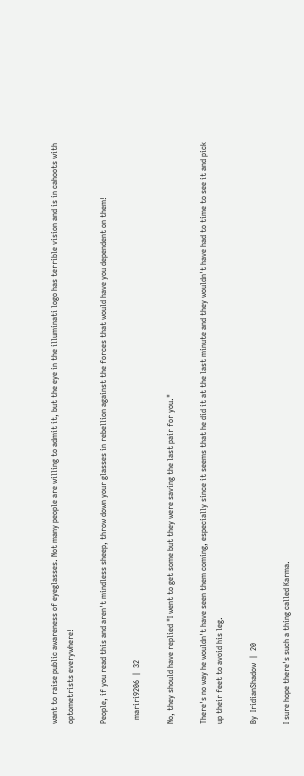want to raise public awareness of eyeglasses. Not many people are willing to admit it, but the eye in the illuminati logo has terrible vision and is in cahoots with optometrists everywhere!

People, if you read this and aren't mindless sheep, throw down your glasses in rebellion against the forces that would have you dependent on them!

  mariri9206  |  32

No, they should have replied "I went to get some but they were saving the last pair for you."

There's no way he wouldn't have seen them coming, especially since it seems that he did it at the last minute and they wouldn't have had to time to see it and pick up their feet to avoid his leg.

By  IridianShadow  |  20

I sure hope there's such a thing called Karma.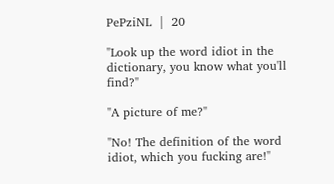PePziNL  |  20

"Look up the word idiot in the dictionary, you know what you'll find?"

"A picture of me?"

"No! The definition of the word idiot, which you fucking are!"